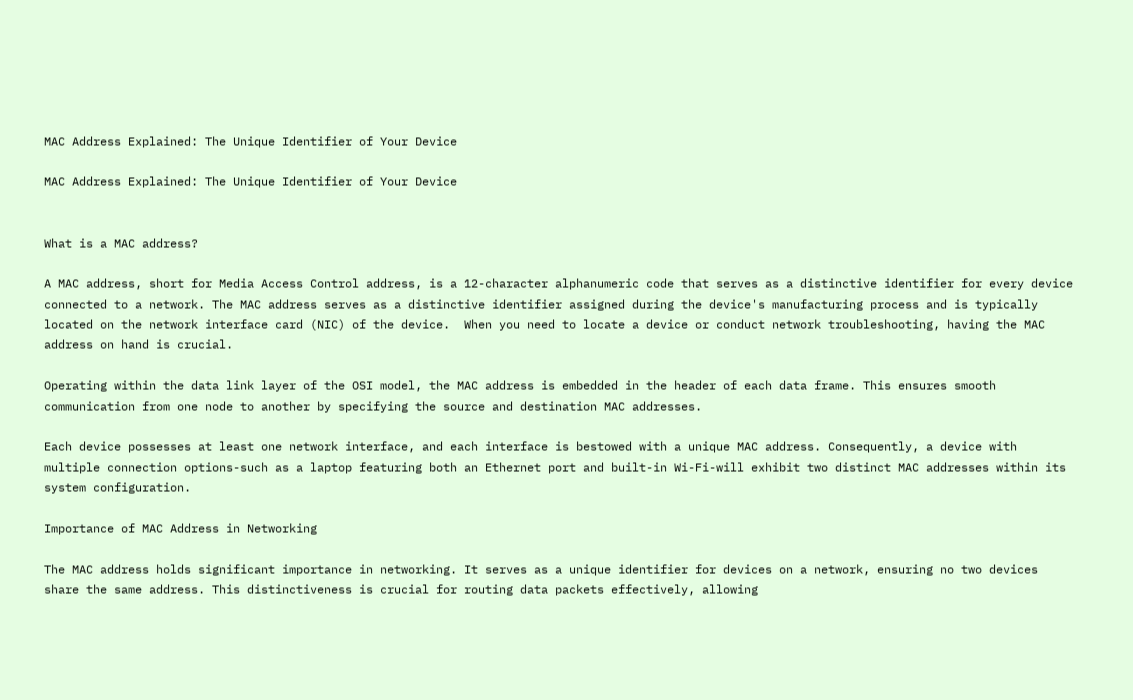MAC Address Explained: The Unique Identifier of Your Device

MAC Address Explained: The Unique Identifier of Your Device


What is a MAC address?

A MAC address, short for Media Access Control address, is a 12-character alphanumeric code that serves as a distinctive identifier for every device connected to a network. The MAC address serves as a distinctive identifier assigned during the device's manufacturing process and is typically located on the network interface card (NIC) of the device.  When you need to locate a device or conduct network troubleshooting, having the MAC address on hand is crucial.

Operating within the data link layer of the OSI model, the MAC address is embedded in the header of each data frame. This ensures smooth communication from one node to another by specifying the source and destination MAC addresses.

Each device possesses at least one network interface, and each interface is bestowed with a unique MAC address. Consequently, a device with multiple connection options-such as a laptop featuring both an Ethernet port and built-in Wi-Fi-will exhibit two distinct MAC addresses within its system configuration.

Importance of MAC Address in Networking

The MAC address holds significant importance in networking. It serves as a unique identifier for devices on a network, ensuring no two devices share the same address. This distinctiveness is crucial for routing data packets effectively, allowing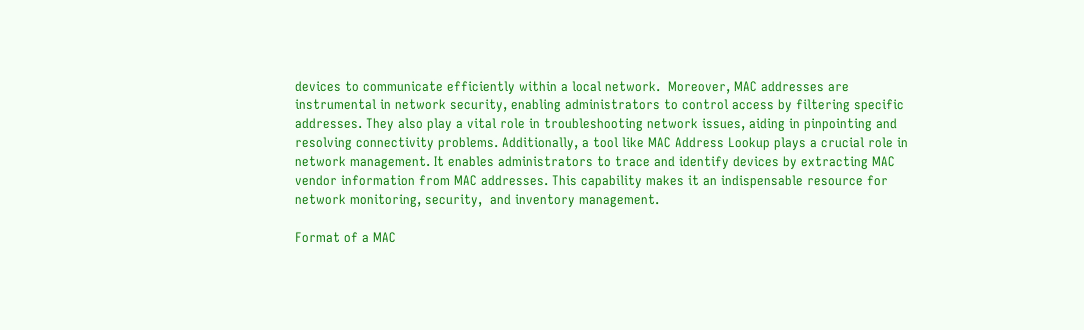devices to communicate efficiently within a local network.  Moreover, MAC addresses are instrumental in network security, enabling administrators to control access by filtering specific addresses. They also play a vital role in troubleshooting network issues, aiding in pinpointing and resolving connectivity problems. Additionally, a tool like MAC Address Lookup plays a crucial role in network management. It enables administrators to trace and identify devices by extracting MAC vendor information from MAC addresses. This capability makes it an indispensable resource for network monitoring, security,  and inventory management.

Format of a MAC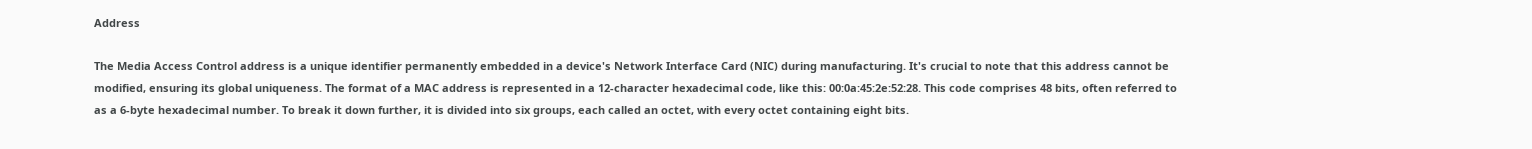Address

The Media Access Control address is a unique identifier permanently embedded in a device's Network Interface Card (NIC) during manufacturing. It's crucial to note that this address cannot be modified, ensuring its global uniqueness. The format of a MAC address is represented in a 12-character hexadecimal code, like this: 00:0a:45:2e:52:28. This code comprises 48 bits, often referred to as a 6-byte hexadecimal number. To break it down further, it is divided into six groups, each called an octet, with every octet containing eight bits.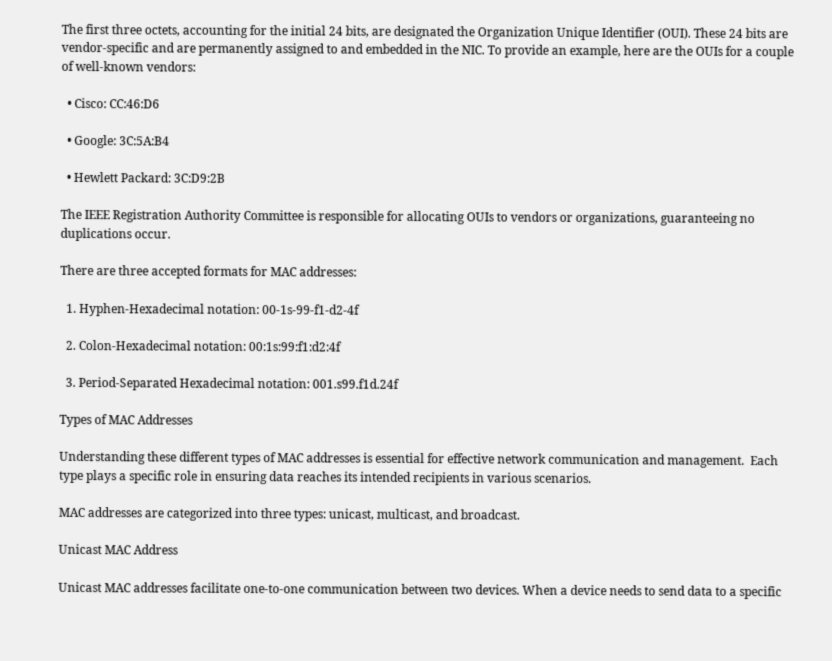The first three octets, accounting for the initial 24 bits, are designated the Organization Unique Identifier (OUI). These 24 bits are vendor-specific and are permanently assigned to and embedded in the NIC. To provide an example, here are the OUIs for a couple of well-known vendors:

  • Cisco: CC:46:D6

  • Google: 3C:5A:B4

  • Hewlett Packard: 3C:D9:2B

The IEEE Registration Authority Committee is responsible for allocating OUIs to vendors or organizations, guaranteeing no duplications occur.

There are three accepted formats for MAC addresses:

  1. Hyphen-Hexadecimal notation: 00-1s-99-f1-d2-4f

  2. Colon-Hexadecimal notation: 00:1s:99:f1:d2:4f

  3. Period-Separated Hexadecimal notation: 001.s99.f1d.24f

Types of MAC Addresses

Understanding these different types of MAC addresses is essential for effective network communication and management.  Each type plays a specific role in ensuring data reaches its intended recipients in various scenarios.

MAC addresses are categorized into three types: unicast, multicast, and broadcast.

Unicast MAC Address

Unicast MAC addresses facilitate one-to-one communication between two devices. When a device needs to send data to a specific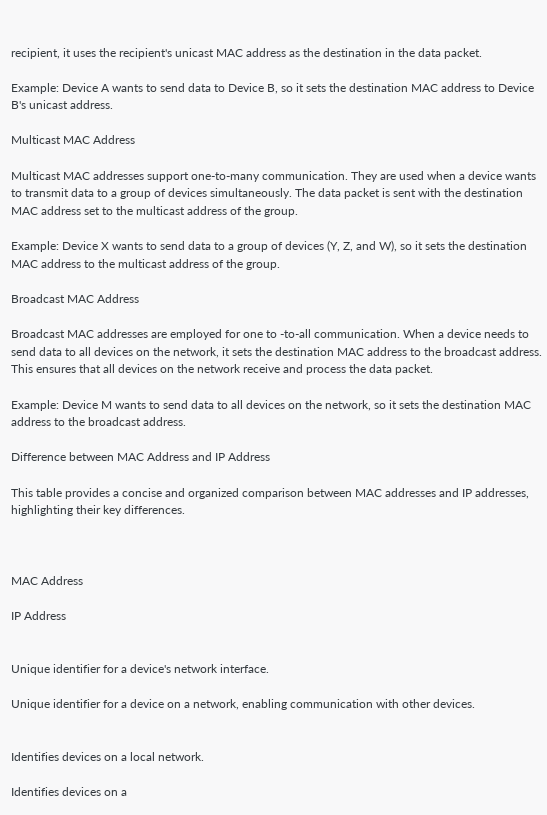recipient, it uses the recipient's unicast MAC address as the destination in the data packet.

Example: Device A wants to send data to Device B, so it sets the destination MAC address to Device B's unicast address.

Multicast MAC Address

Multicast MAC addresses support one-to-many communication. They are used when a device wants to transmit data to a group of devices simultaneously. The data packet is sent with the destination MAC address set to the multicast address of the group.

Example: Device X wants to send data to a group of devices (Y, Z, and W), so it sets the destination MAC address to the multicast address of the group.

Broadcast MAC Address

Broadcast MAC addresses are employed for one to -to-all communication. When a device needs to send data to all devices on the network, it sets the destination MAC address to the broadcast address. This ensures that all devices on the network receive and process the data packet.

Example: Device M wants to send data to all devices on the network, so it sets the destination MAC address to the broadcast address.

Difference between MAC Address and IP Address

This table provides a concise and organized comparison between MAC addresses and IP addresses, highlighting their key differences.



MAC Address

IP Address


Unique identifier for a device's network interface.

Unique identifier for a device on a network, enabling communication with other devices.


Identifies devices on a local network.

Identifies devices on a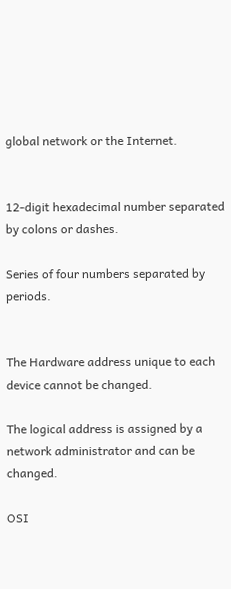global network or the Internet.


12-digit hexadecimal number separated by colons or dashes.

Series of four numbers separated by periods.


The Hardware address unique to each device cannot be changed.

The logical address is assigned by a network administrator and can be changed.

OSI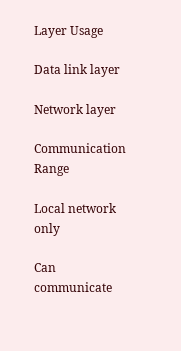Layer Usage

Data link layer

Network layer

Communication Range

Local network only

Can communicate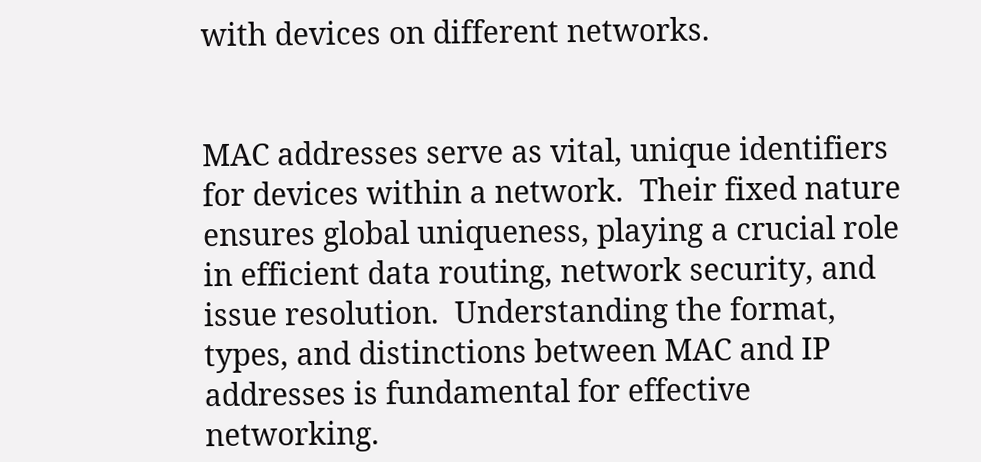with devices on different networks.


MAC addresses serve as vital, unique identifiers for devices within a network.  Their fixed nature ensures global uniqueness, playing a crucial role in efficient data routing, network security, and issue resolution.  Understanding the format, types, and distinctions between MAC and IP addresses is fundamental for effective networking.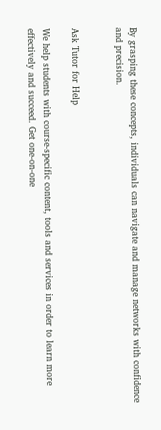By grasping these concepts, individuals can navigate and manage networks with confidence and precision.


Ask Tutor for Help

We help students with course-specific content, tools and services in order to learn more effectively and succeed. Get one-on-one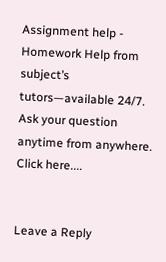Assignment help - Homework Help from subject’s tutors—available 24/7. Ask your question anytime from anywhere.    Click here....


Leave a Reply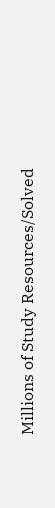Millions of Study Resources/Solved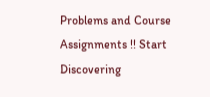Problems and Course Assignments !! Start Discovering